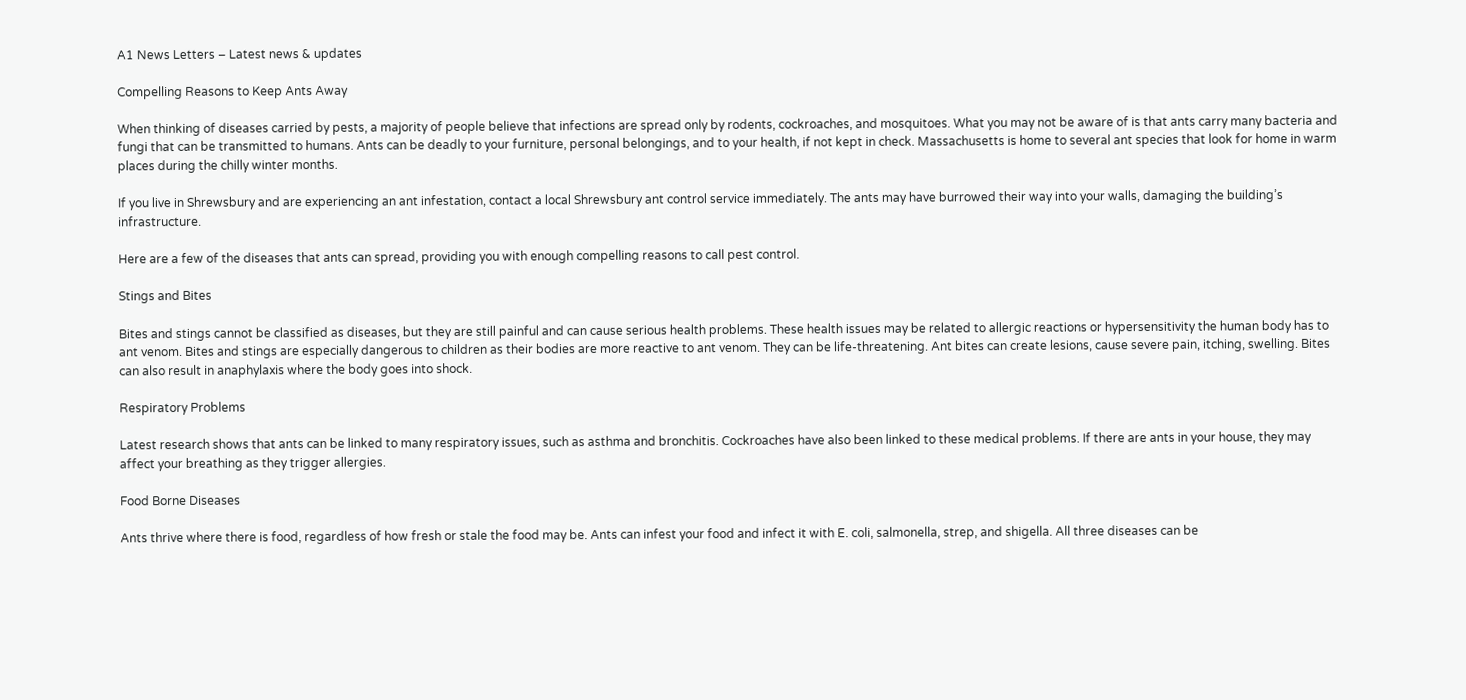A1 News Letters – Latest news & updates

Compelling Reasons to Keep Ants Away

When thinking of diseases carried by pests, a majority of people believe that infections are spread only by rodents, cockroaches, and mosquitoes. What you may not be aware of is that ants carry many bacteria and fungi that can be transmitted to humans. Ants can be deadly to your furniture, personal belongings, and to your health, if not kept in check. Massachusetts is home to several ant species that look for home in warm places during the chilly winter months.

If you live in Shrewsbury and are experiencing an ant infestation, contact a local Shrewsbury ant control service immediately. The ants may have burrowed their way into your walls, damaging the building’s infrastructure.

Here are a few of the diseases that ants can spread, providing you with enough compelling reasons to call pest control.

Stings and Bites

Bites and stings cannot be classified as diseases, but they are still painful and can cause serious health problems. These health issues may be related to allergic reactions or hypersensitivity the human body has to ant venom. Bites and stings are especially dangerous to children as their bodies are more reactive to ant venom. They can be life-threatening. Ant bites can create lesions, cause severe pain, itching, swelling. Bites can also result in anaphylaxis where the body goes into shock.

Respiratory Problems

Latest research shows that ants can be linked to many respiratory issues, such as asthma and bronchitis. Cockroaches have also been linked to these medical problems. If there are ants in your house, they may affect your breathing as they trigger allergies.

Food Borne Diseases

Ants thrive where there is food, regardless of how fresh or stale the food may be. Ants can infest your food and infect it with E. coli, salmonella, strep, and shigella. All three diseases can be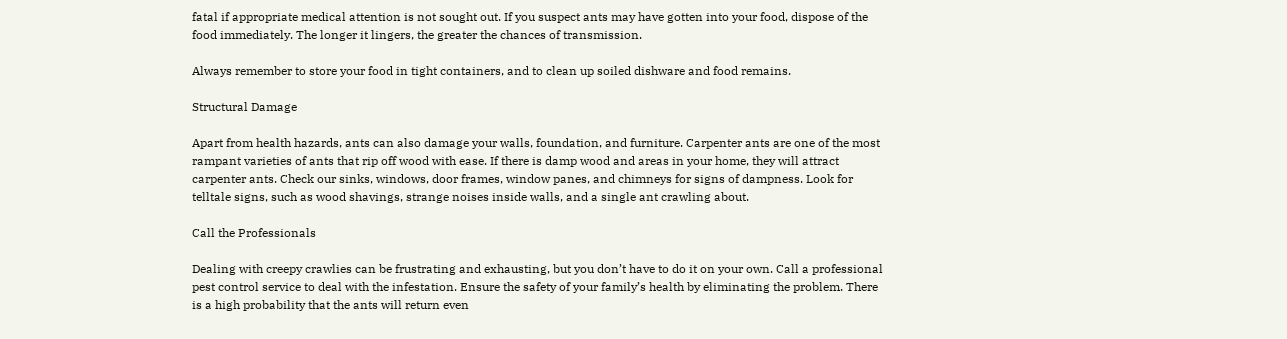fatal if appropriate medical attention is not sought out. If you suspect ants may have gotten into your food, dispose of the food immediately. The longer it lingers, the greater the chances of transmission.

Always remember to store your food in tight containers, and to clean up soiled dishware and food remains.

Structural Damage

Apart from health hazards, ants can also damage your walls, foundation, and furniture. Carpenter ants are one of the most rampant varieties of ants that rip off wood with ease. If there is damp wood and areas in your home, they will attract carpenter ants. Check our sinks, windows, door frames, window panes, and chimneys for signs of dampness. Look for telltale signs, such as wood shavings, strange noises inside walls, and a single ant crawling about.

Call the Professionals

Dealing with creepy crawlies can be frustrating and exhausting, but you don’t have to do it on your own. Call a professional pest control service to deal with the infestation. Ensure the safety of your family’s health by eliminating the problem. There is a high probability that the ants will return even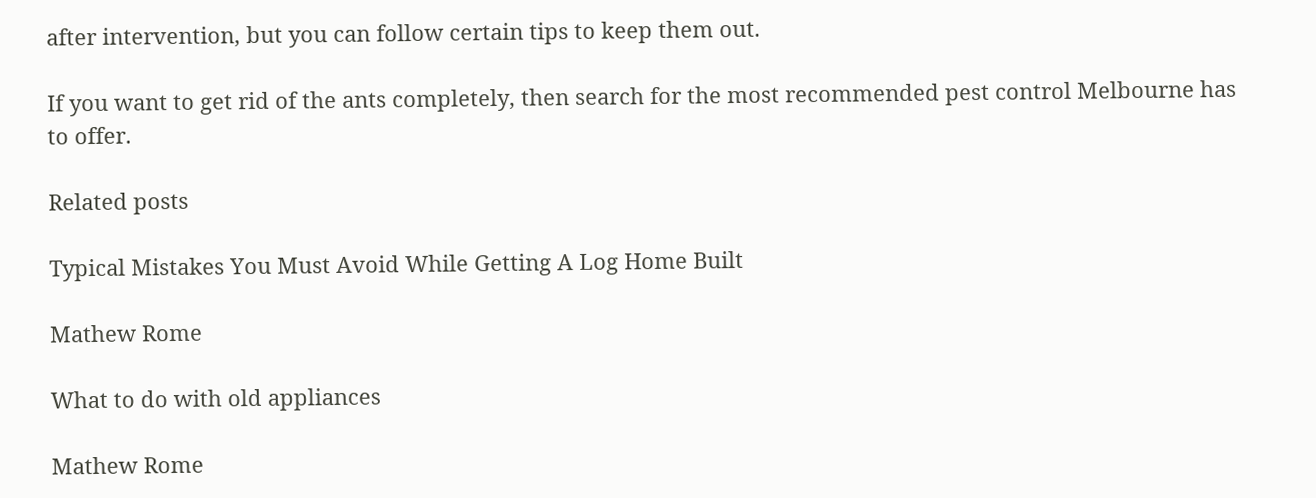after intervention, but you can follow certain tips to keep them out.

If you want to get rid of the ants completely, then search for the most recommended pest control Melbourne has to offer.

Related posts

Typical Mistakes You Must Avoid While Getting A Log Home Built

Mathew Rome

What to do with old appliances

Mathew Rome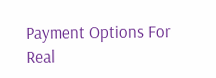Payment Options For Real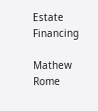Estate Financing

Mathew Rome